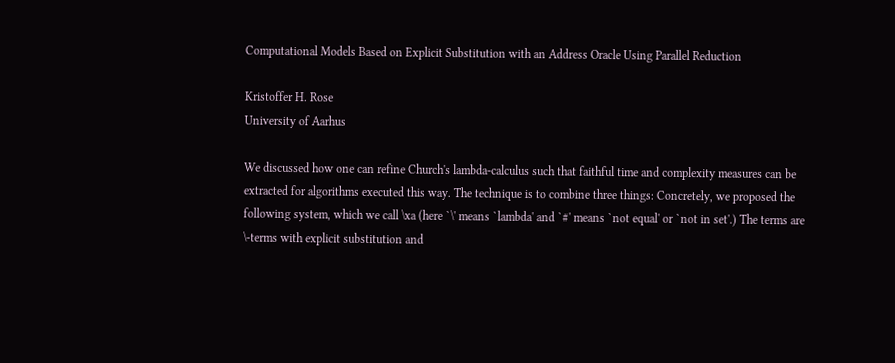Computational Models Based on Explicit Substitution with an Address Oracle Using Parallel Reduction

Kristoffer H. Rose
University of Aarhus

We discussed how one can refine Church's lambda-calculus such that faithful time and complexity measures can be extracted for algorithms executed this way. The technique is to combine three things: Concretely, we proposed the following system, which we call \xa (here `\' means `lambda' and `#' means `not equal' or `not in set'.) The terms are \-terms with explicit substitution and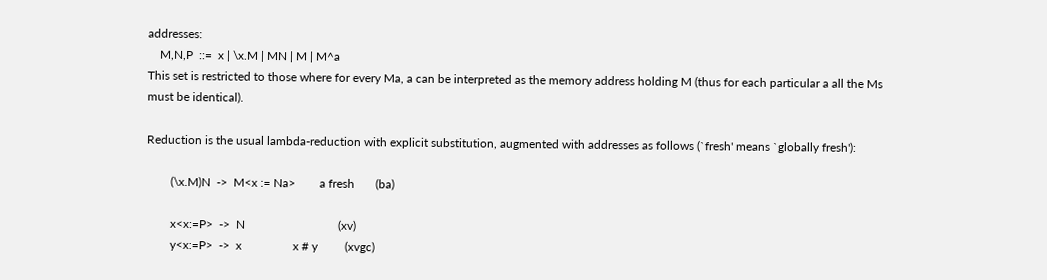addresses:
    M,N,P  ::=  x | \x.M | MN | M | M^a
This set is restricted to those where for every Ma, a can be interpreted as the memory address holding M (thus for each particular a all the Ms must be identical).

Reduction is the usual lambda-reduction with explicit substitution, augmented with addresses as follows (`fresh' means `globally fresh'):

        (\x.M)N  ->  M<x := Na>        a fresh       (ba)

        x<x:=P>  ->  N                               (xv)
        y<x:=P>  ->  x                 x # y         (xvgc)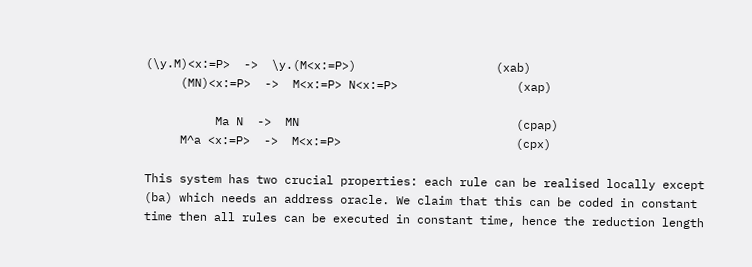(\y.M)<x:=P>  ->  \y.(M<x:=P>)                    (xab)
     (MN)<x:=P>  ->  M<x:=P> N<x:=P>                 (xap)

          Ma N  ->  MN                               (cpap)
     M^a <x:=P>  ->  M<x:=P>                         (cpx)

This system has two crucial properties: each rule can be realised locally except (ba) which needs an address oracle. We claim that this can be coded in constant time then all rules can be executed in constant time, hence the reduction length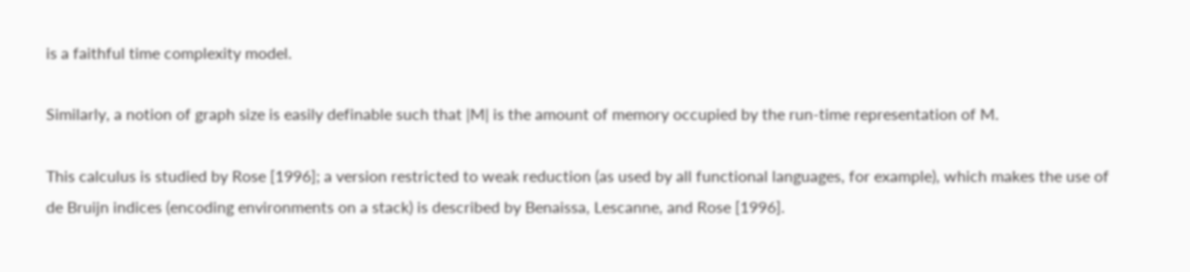is a faithful time complexity model.

Similarly, a notion of graph size is easily definable such that |M| is the amount of memory occupied by the run-time representation of M.

This calculus is studied by Rose [1996]; a version restricted to weak reduction (as used by all functional languages, for example), which makes the use of de Bruijn indices (encoding environments on a stack) is described by Benaissa, Lescanne, and Rose [1996].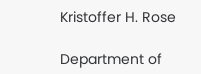Kristoffer H. Rose

Department of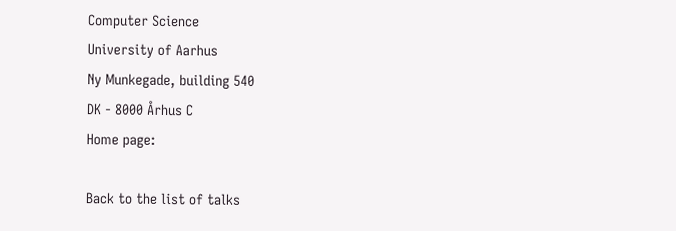Computer Science
University of Aarhus
Ny Munkegade, building 540
DK - 8000 Århus C
Home page:

Back to the list of talks